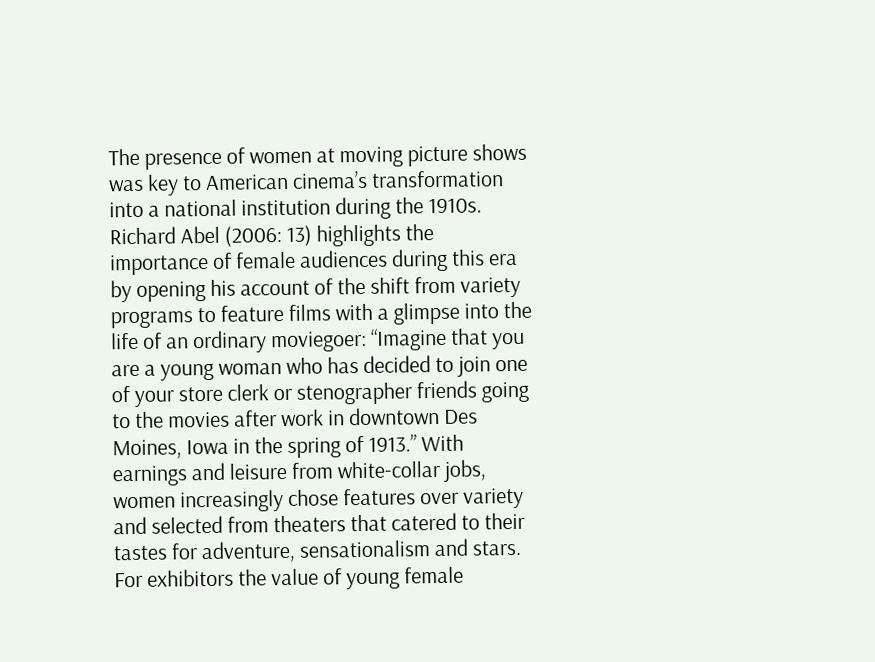The presence of women at moving picture shows was key to American cinema’s transformation into a national institution during the 1910s. Richard Abel (2006: 13) highlights the importance of female audiences during this era by opening his account of the shift from variety programs to feature films with a glimpse into the life of an ordinary moviegoer: “Imagine that you are a young woman who has decided to join one of your store clerk or stenographer friends going to the movies after work in downtown Des Moines, Iowa in the spring of 1913.” With earnings and leisure from white-collar jobs, women increasingly chose features over variety and selected from theaters that catered to their tastes for adventure, sensationalism and stars. For exhibitors the value of young female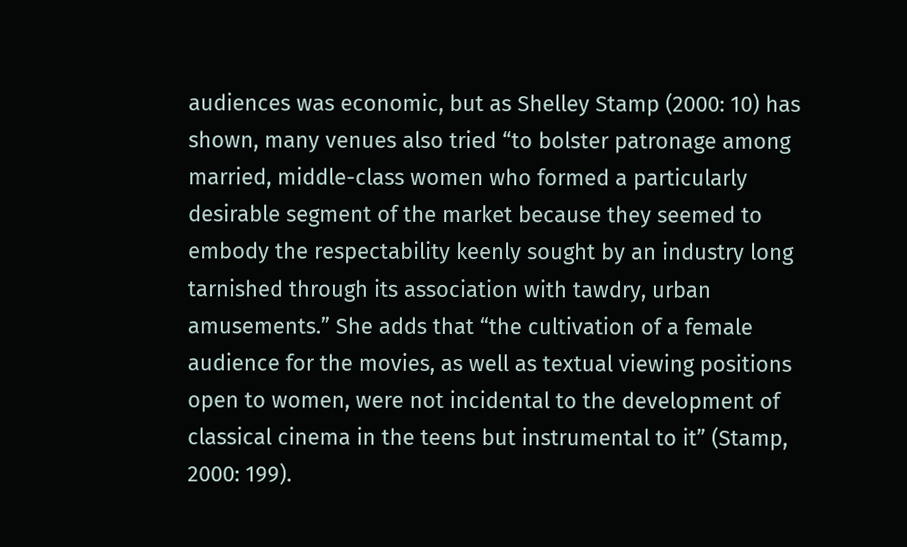audiences was economic, but as Shelley Stamp (2000: 10) has shown, many venues also tried “to bolster patronage among married, middle-class women who formed a particularly desirable segment of the market because they seemed to embody the respectability keenly sought by an industry long tarnished through its association with tawdry, urban amusements.” She adds that “the cultivation of a female audience for the movies, as well as textual viewing positions open to women, were not incidental to the development of classical cinema in the teens but instrumental to it” (Stamp, 2000: 199).